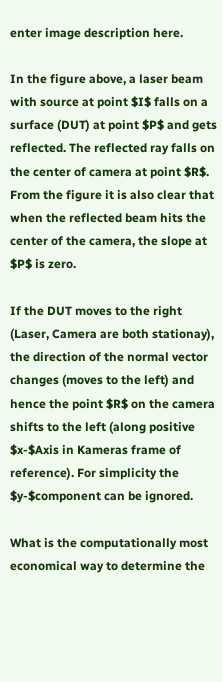enter image description here.

In the figure above, a laser beam with source at point $I$ falls on a surface (DUT) at point $P$ and gets reflected. The reflected ray falls on the center of camera at point $R$. From the figure it is also clear that when the reflected beam hits the center of the camera, the slope at $P$ is zero.

If the DUT moves to the right (Laser, Camera are both stationay), the direction of the normal vector changes (moves to the left) and hence the point $R$ on the camera shifts to the left (along positive $x-$Axis in Kameras frame of reference). For simplicity the $y-$component can be ignored.

What is the computationally most economical way to determine the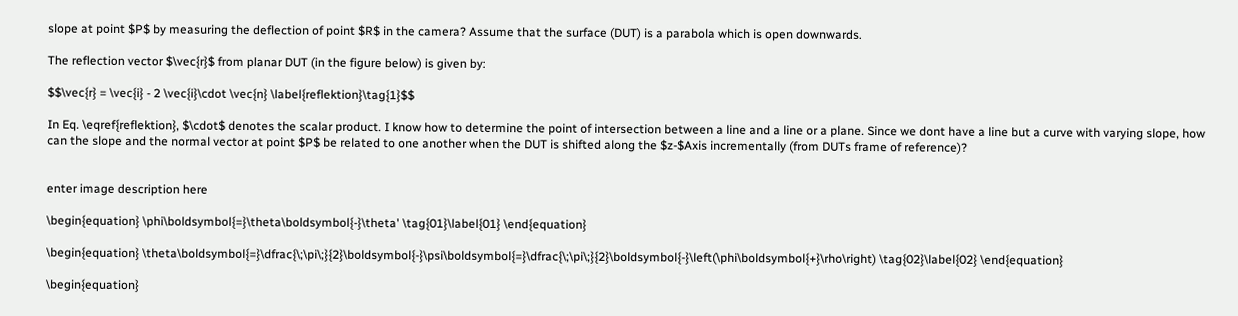slope at point $P$ by measuring the deflection of point $R$ in the camera? Assume that the surface (DUT) is a parabola which is open downwards.

The reflection vector $\vec{r}$ from planar DUT (in the figure below) is given by:

$$\vec{r} = \vec{i} - 2 \vec{i}\cdot \vec{n} \label{reflektion}\tag{1}$$

In Eq. \eqref{reflektion}, $\cdot$ denotes the scalar product. I know how to determine the point of intersection between a line and a line or a plane. Since we dont have a line but a curve with varying slope, how can the slope and the normal vector at point $P$ be related to one another when the DUT is shifted along the $z-$Axis incrementally (from DUTs frame of reference)?


enter image description here

\begin{equation} \phi\boldsymbol{=}\theta\boldsymbol{-}\theta' \tag{01}\label{01} \end{equation}

\begin{equation} \theta\boldsymbol{=}\dfrac{\;\pi\;}{2}\boldsymbol{-}\psi\boldsymbol{=}\dfrac{\;\pi\;}{2}\boldsymbol{-}\left(\phi\boldsymbol{+}\rho\right) \tag{02}\label{02} \end{equation}

\begin{equation}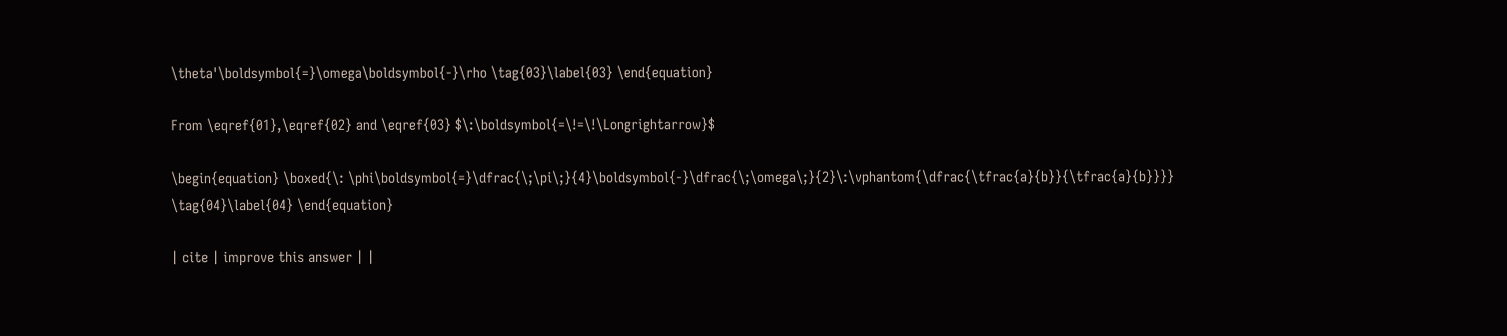\theta'\boldsymbol{=}\omega\boldsymbol{-}\rho \tag{03}\label{03} \end{equation}

From \eqref{01},\eqref{02} and \eqref{03} $\:\boldsymbol{=\!=\!\Longrightarrow}$

\begin{equation} \boxed{\: \phi\boldsymbol{=}\dfrac{\;\pi\;}{4}\boldsymbol{-}\dfrac{\;\omega\;}{2}\:\vphantom{\dfrac{\tfrac{a}{b}}{\tfrac{a}{b}}}} \tag{04}\label{04} \end{equation}

| cite | improve this answer | |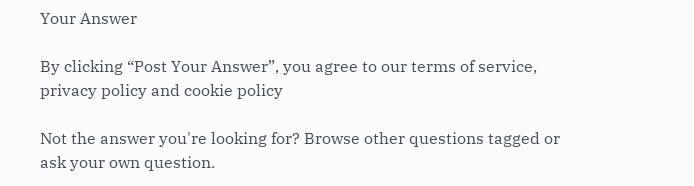Your Answer

By clicking “Post Your Answer”, you agree to our terms of service, privacy policy and cookie policy

Not the answer you're looking for? Browse other questions tagged or ask your own question.